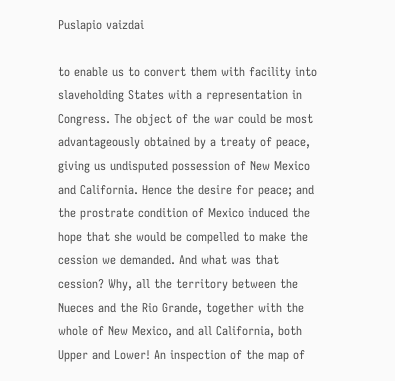Puslapio vaizdai

to enable us to convert them with facility into slaveholding States with a representation in Congress. The object of the war could be most advantageously obtained by a treaty of peace, giving us undisputed possession of New Mexico and California. Hence the desire for peace; and the prostrate condition of Mexico induced the hope that she would be compelled to make the cession we demanded. And what was that cession? Why, all the territory between the Nueces and the Rio Grande, together with the whole of New Mexico, and all California, both Upper and Lower! An inspection of the map of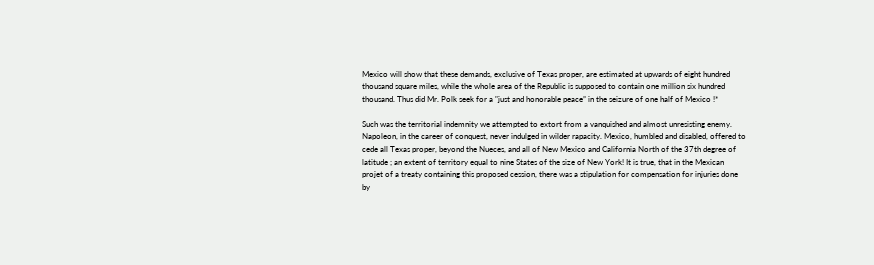Mexico will show that these demands, exclusive of Texas proper, are estimated at upwards of eight hundred thousand square miles, while the whole area of the Republic is supposed to contain one million six hundred thousand. Thus did Mr. Polk seek for a "just and honorable peace” in the seizure of one half of Mexico !*

Such was the territorial indemnity we attempted to extort from a vanquished and almost unresisting enemy. Napoleon, in the career of conquest, never indulged in wilder rapacity. Mexico, humbled and disabled, offered to cede all Texas proper, beyond the Nueces, and all of New Mexico and California North of the 37th degree of latitude ; an extent of territory equal to nine States of the size of New York! It is true, that in the Mexican projet of a treaty containing this proposed cession, there was a stipulation for compensation for injuries done by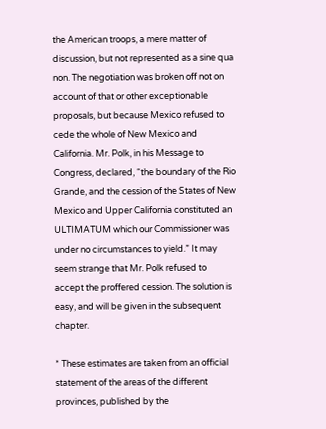the American troops, a mere matter of discussion, but not represented as a sine qua non. The negotiation was broken off not on account of that or other exceptionable proposals, but because Mexico refused to cede the whole of New Mexico and California. Mr. Polk, in his Message to Congress, declared, “the boundary of the Rio Grande, and the cession of the States of New Mexico and Upper California constituted an ULTIMATUM which our Commissioner was under no circumstances to yield.” It may seem strange that Mr. Polk refused to accept the proffered cession. The solution is easy, and will be given in the subsequent chapter.

* These estimates are taken from an official statement of the areas of the different provinces, published by the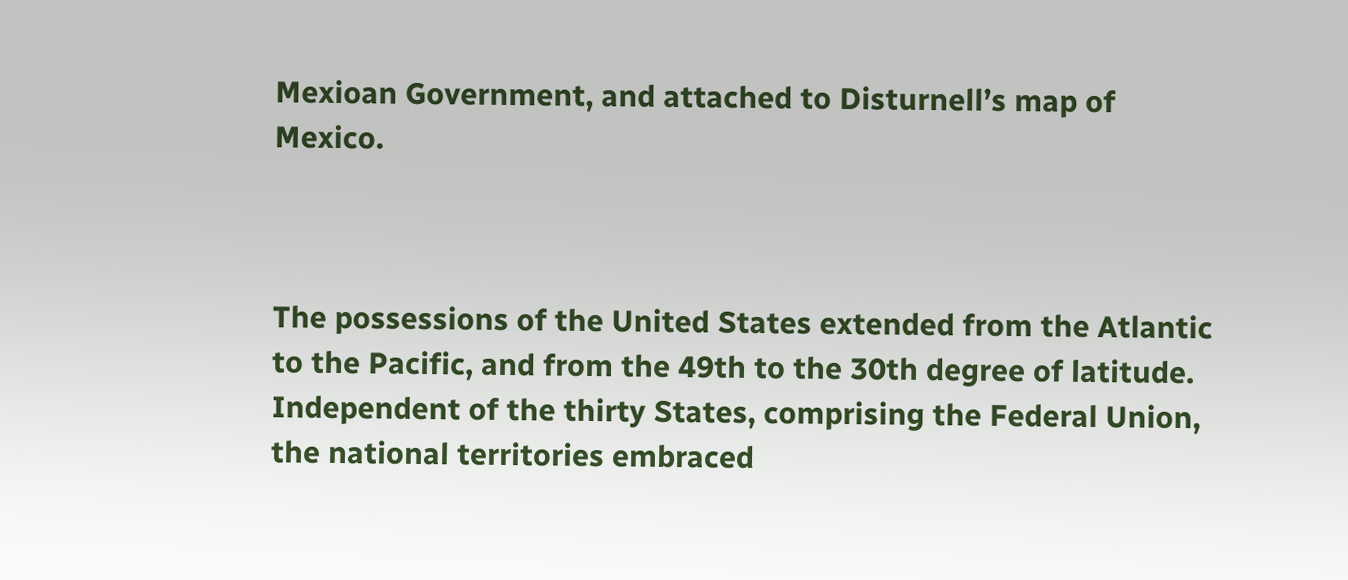Mexioan Government, and attached to Disturnell’s map of Mexico.



The possessions of the United States extended from the Atlantic to the Pacific, and from the 49th to the 30th degree of latitude. Independent of the thirty States, comprising the Federal Union, the national territories embraced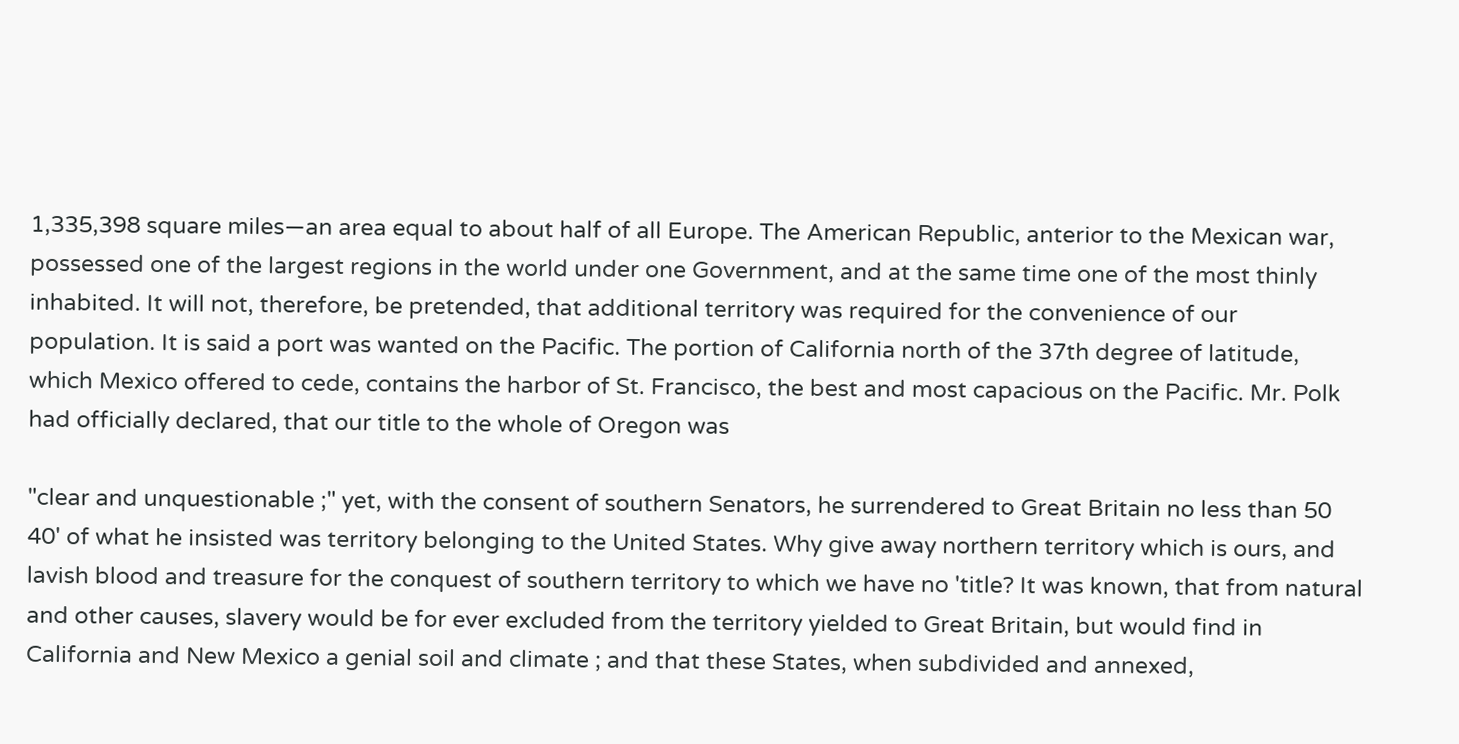1,335,398 square miles—an area equal to about half of all Europe. The American Republic, anterior to the Mexican war, possessed one of the largest regions in the world under one Government, and at the same time one of the most thinly inhabited. It will not, therefore, be pretended, that additional territory was required for the convenience of our population. It is said a port was wanted on the Pacific. The portion of California north of the 37th degree of latitude, which Mexico offered to cede, contains the harbor of St. Francisco, the best and most capacious on the Pacific. Mr. Polk had officially declared, that our title to the whole of Oregon was

"clear and unquestionable ;" yet, with the consent of southern Senators, he surrendered to Great Britain no less than 50 40' of what he insisted was territory belonging to the United States. Why give away northern territory which is ours, and lavish blood and treasure for the conquest of southern territory to which we have no 'title? It was known, that from natural and other causes, slavery would be for ever excluded from the territory yielded to Great Britain, but would find in California and New Mexico a genial soil and climate ; and that these States, when subdivided and annexed,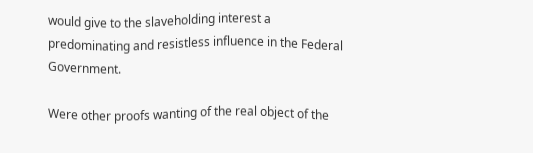would give to the slaveholding interest a predominating and resistless influence in the Federal Government.

Were other proofs wanting of the real object of the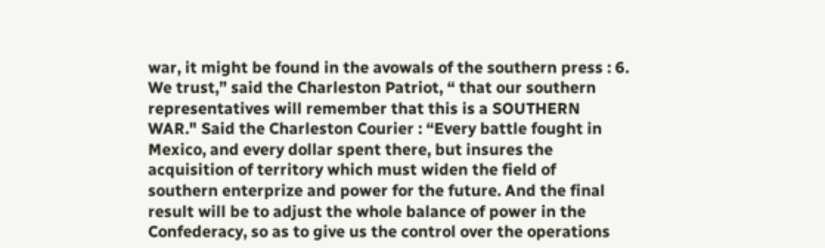war, it might be found in the avowals of the southern press : 6. We trust,” said the Charleston Patriot, “ that our southern representatives will remember that this is a SOUTHERN WAR." Said the Charleston Courier : “Every battle fought in Mexico, and every dollar spent there, but insures the acquisition of territory which must widen the field of southern enterprize and power for the future. And the final result will be to adjust the whole balance of power in the Confederacy, so as to give us the control over the operations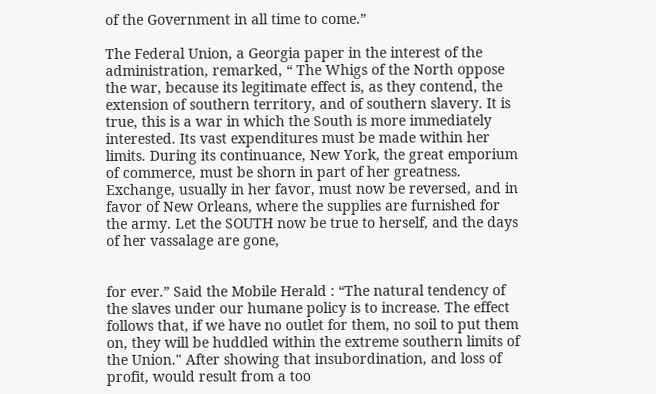of the Government in all time to come.”

The Federal Union, a Georgia paper in the interest of the administration, remarked, “ The Whigs of the North oppose the war, because its legitimate effect is, as they contend, the extension of southern territory, and of southern slavery. It is true, this is a war in which the South is more immediately interested. Its vast expenditures must be made within her limits. During its continuance, New York, the great emporium of commerce, must be shorn in part of her greatness. Exchange, usually in her favor, must now be reversed, and in favor of New Orleans, where the supplies are furnished for the army. Let the SOUTH now be true to herself, and the days of her vassalage are gone,


for ever.” Said the Mobile Herald : “The natural tendency of the slaves under our humane policy is to increase. The effect follows that, if we have no outlet for them, no soil to put them on, they will be huddled within the extreme southern limits of the Union." After showing that insubordination, and loss of profit, would result from a too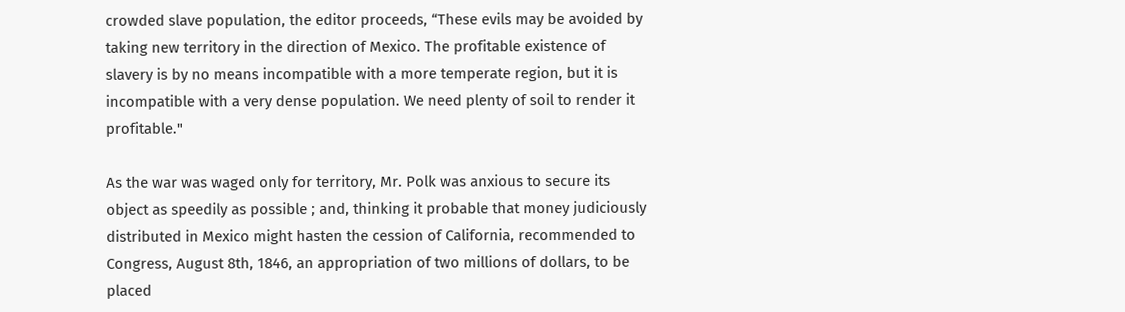crowded slave population, the editor proceeds, “These evils may be avoided by taking new territory in the direction of Mexico. The profitable existence of slavery is by no means incompatible with a more temperate region, but it is incompatible with a very dense population. We need plenty of soil to render it profitable."

As the war was waged only for territory, Mr. Polk was anxious to secure its object as speedily as possible ; and, thinking it probable that money judiciously distributed in Mexico might hasten the cession of California, recommended to Congress, August 8th, 1846, an appropriation of two millions of dollars, to be placed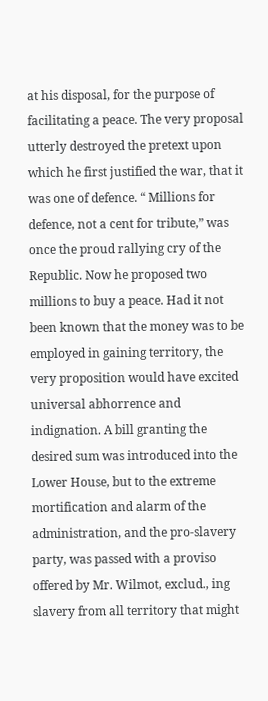at his disposal, for the purpose of facilitating a peace. The very proposal utterly destroyed the pretext upon which he first justified the war, that it was one of defence. “ Millions for defence, not a cent for tribute,” was once the proud rallying cry of the Republic. Now he proposed two millions to buy a peace. Had it not been known that the money was to be employed in gaining territory, the very proposition would have excited universal abhorrence and indignation. A bill granting the desired sum was introduced into the Lower House, but to the extreme mortification and alarm of the administration, and the pro-slavery party, was passed with a proviso offered by Mr. Wilmot, exclud., ing slavery from all territory that might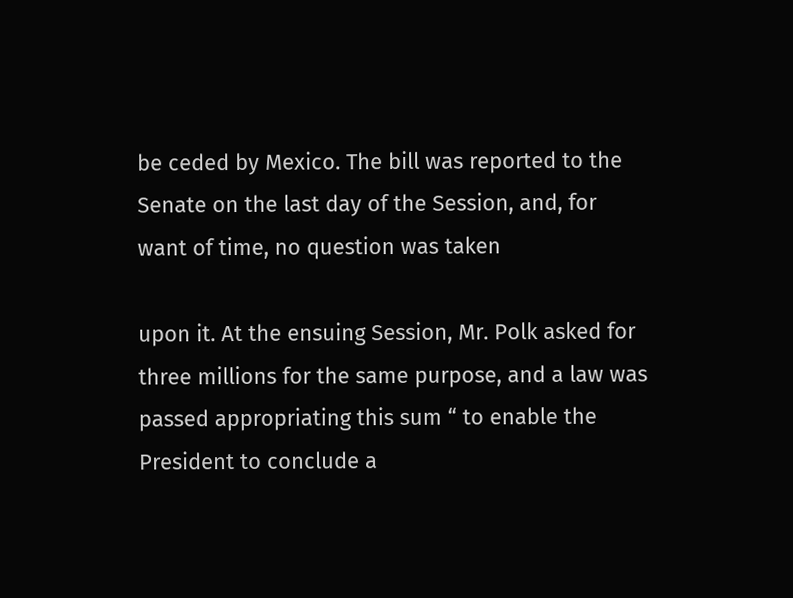be ceded by Mexico. The bill was reported to the Senate on the last day of the Session, and, for want of time, no question was taken

upon it. At the ensuing Session, Mr. Polk asked for three millions for the same purpose, and a law was passed appropriating this sum “ to enable the President to conclude a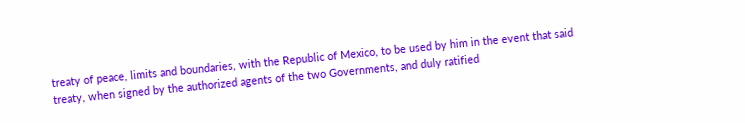treaty of peace, limits and boundaries, with the Republic of Mexico, to be used by him in the event that said treaty, when signed by the authorized agents of the two Governments, and duly ratified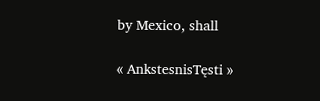by Mexico, shall

« AnkstesnisTęsti »